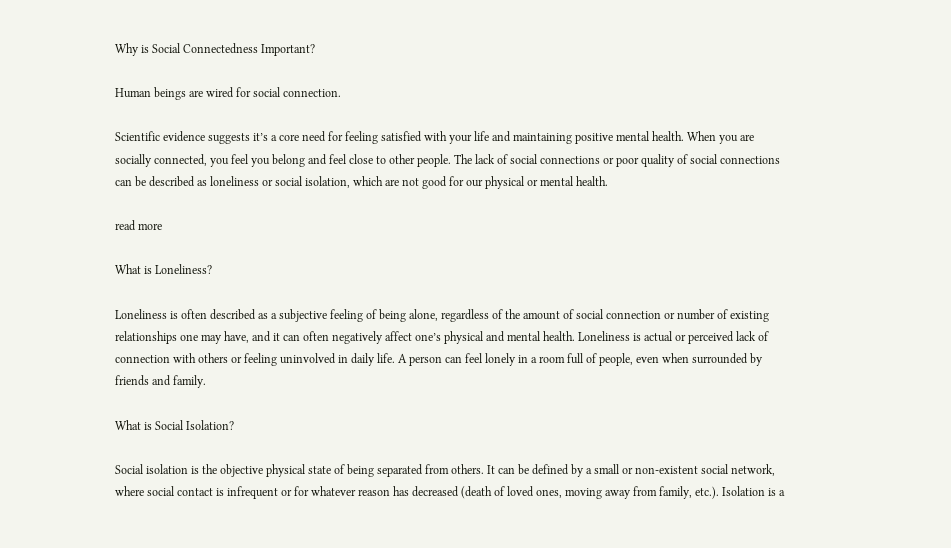Why is Social Connectedness Important?

Human beings are wired for social connection.

Scientific evidence suggests it’s a core need for feeling satisfied with your life and maintaining positive mental health. When you are socially connected, you feel you belong and feel close to other people. The lack of social connections or poor quality of social connections can be described as loneliness or social isolation, which are not good for our physical or mental health.

read more

What is Loneliness?

Loneliness is often described as a subjective feeling of being alone, regardless of the amount of social connection or number of existing relationships one may have, and it can often negatively affect one’s physical and mental health. Loneliness is actual or perceived lack of connection with others or feeling uninvolved in daily life. A person can feel lonely in a room full of people, even when surrounded by friends and family.

What is Social Isolation?

Social isolation is the objective physical state of being separated from others. It can be defined by a small or non-existent social network, where social contact is infrequent or for whatever reason has decreased (death of loved ones, moving away from family, etc.). Isolation is a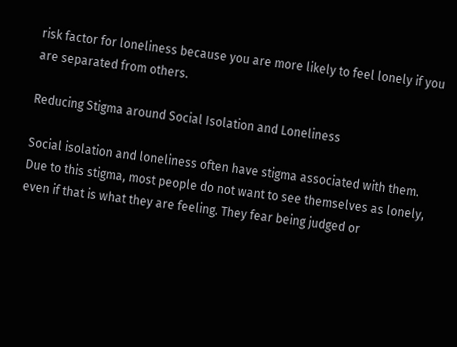risk factor for loneliness because you are more likely to feel lonely if you are separated from others.

Reducing Stigma around Social Isolation and Loneliness

Social isolation and loneliness often have stigma associated with them. Due to this stigma, most people do not want to see themselves as lonely, even if that is what they are feeling. They fear being judged or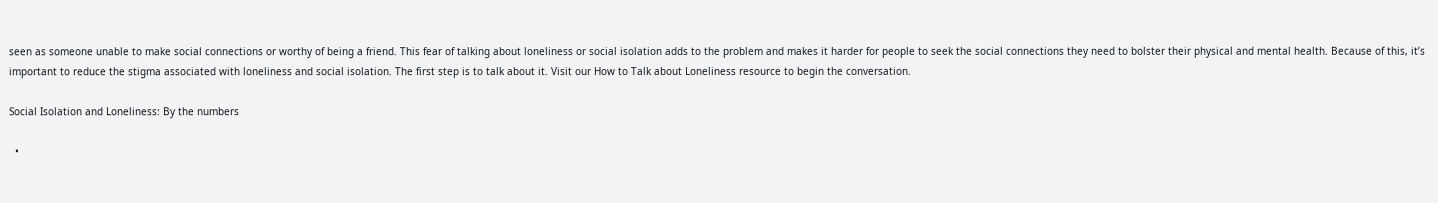seen as someone unable to make social connections or worthy of being a friend. This fear of talking about loneliness or social isolation adds to the problem and makes it harder for people to seek the social connections they need to bolster their physical and mental health. Because of this, it’s important to reduce the stigma associated with loneliness and social isolation. The first step is to talk about it. Visit our How to Talk about Loneliness resource to begin the conversation.

Social Isolation and Loneliness: By the numbers

  •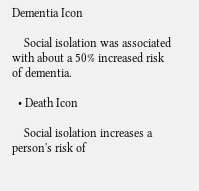Dementia Icon

    Social isolation was associated with about a 50% increased risk of dementia.

  • Death Icon

    Social isolation increases a person's risk of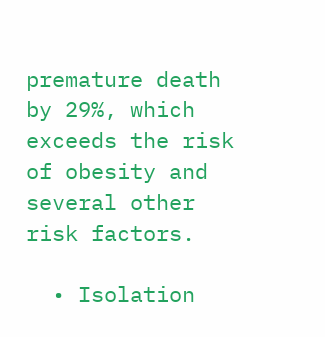premature death by 29%, which exceeds the risk of obesity and several other risk factors.

  • Isolation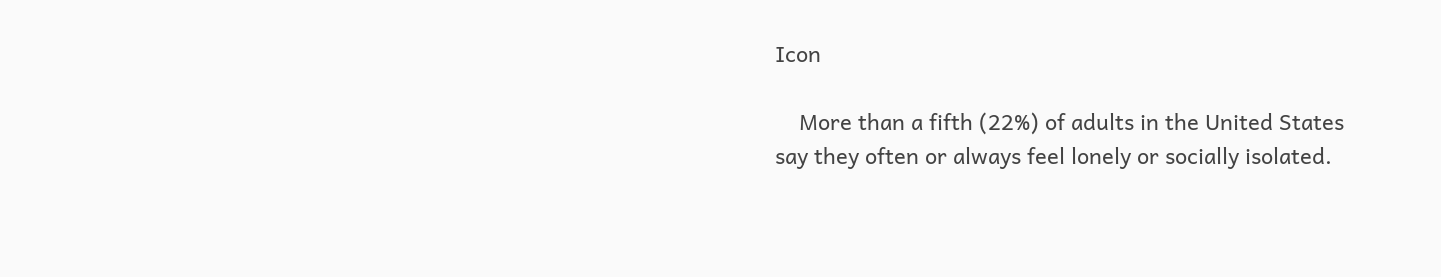Icon

    More than a fifth (22%) of adults in the United States say they often or always feel lonely or socially isolated.